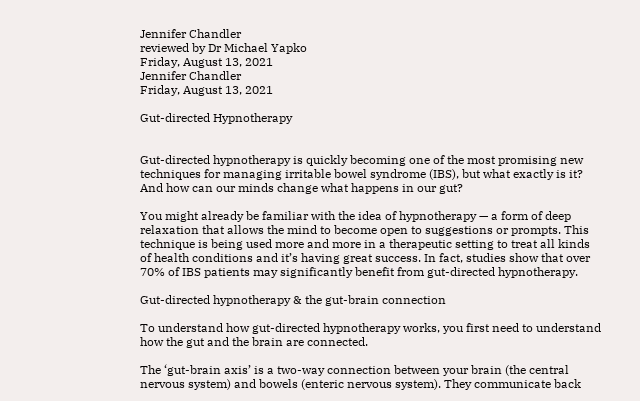Jennifer Chandler
reviewed by Dr Michael Yapko
Friday, August 13, 2021
Jennifer Chandler
Friday, August 13, 2021

Gut-directed Hypnotherapy


Gut-directed hypnotherapy is quickly becoming one of the most promising new techniques for managing irritable bowel syndrome (IBS), but what exactly is it? And how can our minds change what happens in our gut?

You might already be familiar with the idea of hypnotherapy — a form of deep relaxation that allows the mind to become open to suggestions or prompts. This technique is being used more and more in a therapeutic setting to treat all kinds of health conditions and it’s having great success. In fact, studies show that over 70% of IBS patients may significantly benefit from gut-directed hypnotherapy.

Gut-directed hypnotherapy & the gut-brain connection

To understand how gut-directed hypnotherapy works, you first need to understand how the gut and the brain are connected.

The ‘gut-brain axis’ is a two-way connection between your brain (the central nervous system) and bowels (enteric nervous system). They communicate back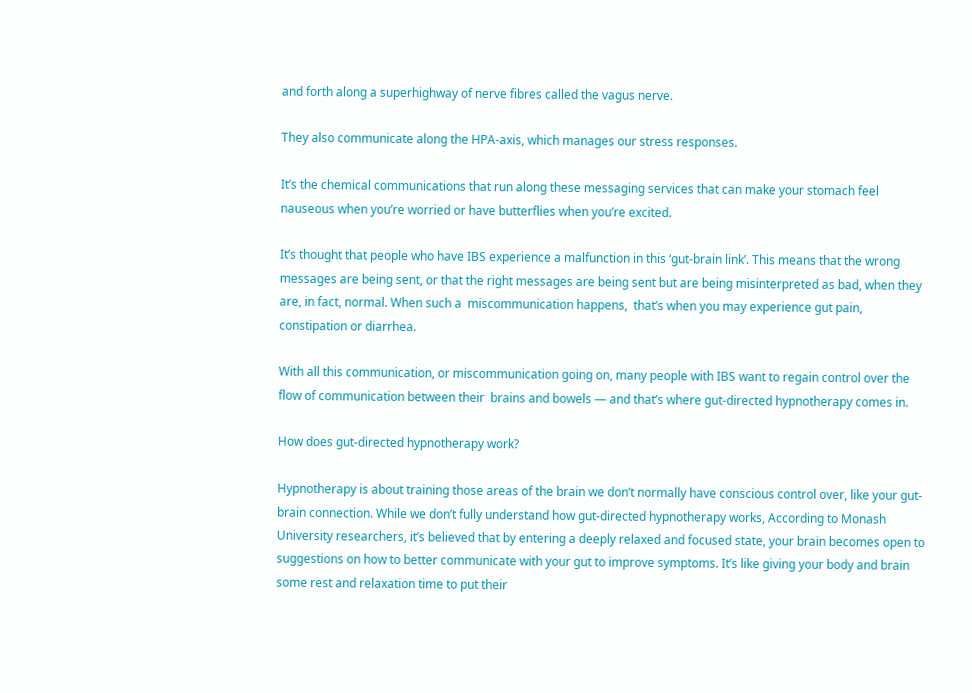and forth along a superhighway of nerve fibres called the vagus nerve.

They also communicate along the HPA-axis, which manages our stress responses.

It’s the chemical communications that run along these messaging services that can make your stomach feel nauseous when you’re worried or have butterflies when you’re excited.

It’s thought that people who have IBS experience a malfunction in this ‘gut-brain link’. This means that the wrong messages are being sent, or that the right messages are being sent but are being misinterpreted as bad, when they are, in fact, normal. When such a  miscommunication happens,  that’s when you may experience gut pain, constipation or diarrhea.

With all this communication, or miscommunication going on, many people with IBS want to regain control over the  flow of communication between their  brains and bowels — and that’s where gut-directed hypnotherapy comes in.

How does gut-directed hypnotherapy work?

Hypnotherapy is about training those areas of the brain we don’t normally have conscious control over, like your gut-brain connection. While we don’t fully understand how gut-directed hypnotherapy works, According to Monash University researchers, it’s believed that by entering a deeply relaxed and focused state, your brain becomes open to suggestions on how to better communicate with your gut to improve symptoms. It’s like giving your body and brain some rest and relaxation time to put their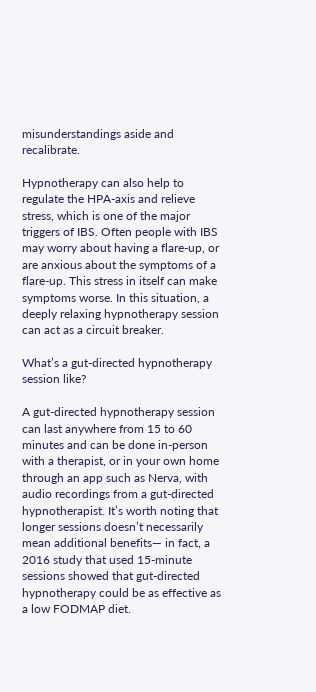misunderstandings aside and recalibrate.

Hypnotherapy can also help to regulate the HPA-axis and relieve stress, which is one of the major triggers of IBS. Often people with IBS may worry about having a flare-up, or are anxious about the symptoms of a flare-up. This stress in itself can make symptoms worse. In this situation, a deeply relaxing hypnotherapy session can act as a circuit breaker.

What’s a gut-directed hypnotherapy session like?

A gut-directed hypnotherapy session can last anywhere from 15 to 60 minutes and can be done in-person with a therapist, or in your own home through an app such as Nerva, with audio recordings from a gut-directed hypnotherapist. It’s worth noting that longer sessions doesn’t necessarily mean additional benefits— in fact, a 2016 study that used 15-minute sessions showed that gut-directed hypnotherapy could be as effective as a low FODMAP diet.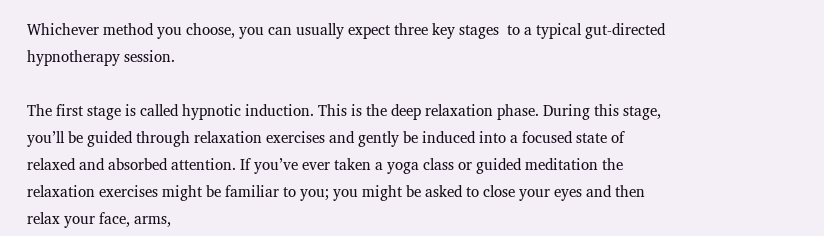Whichever method you choose, you can usually expect three key stages  to a typical gut-directed hypnotherapy session.

The first stage is called hypnotic induction. This is the deep relaxation phase. During this stage, you’ll be guided through relaxation exercises and gently be induced into a focused state of relaxed and absorbed attention. If you’ve ever taken a yoga class or guided meditation the relaxation exercises might be familiar to you; you might be asked to close your eyes and then relax your face, arms,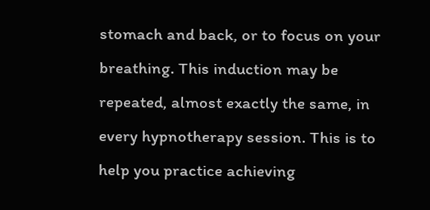stomach and back, or to focus on your breathing. This induction may be repeated, almost exactly the same, in every hypnotherapy session. This is to help you practice achieving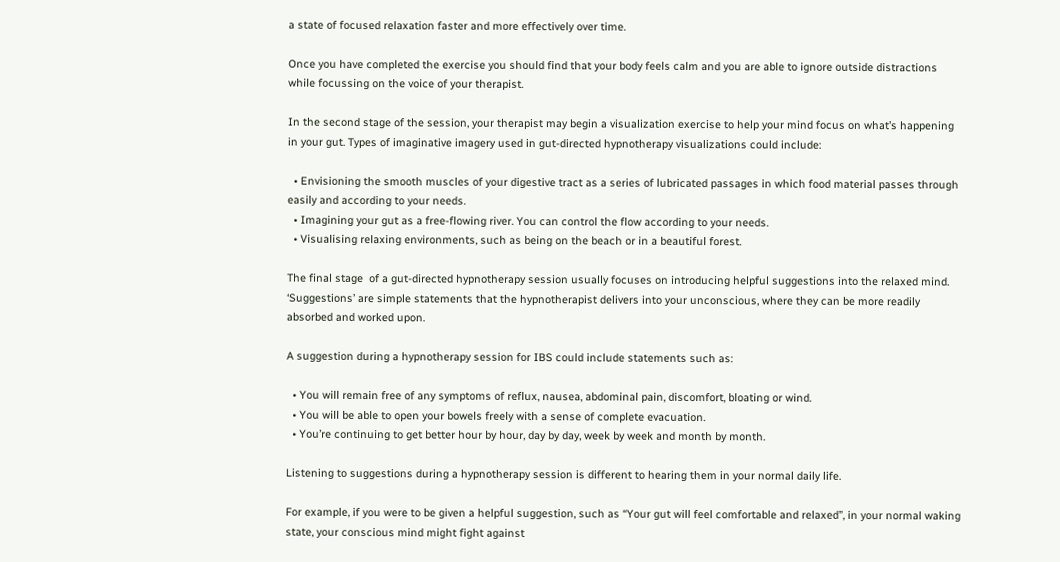a state of focused relaxation faster and more effectively over time.

Once you have completed the exercise you should find that your body feels calm and you are able to ignore outside distractions while focussing on the voice of your therapist.

In the second stage of the session, your therapist may begin a visualization exercise to help your mind focus on what’s happening in your gut. Types of imaginative imagery used in gut-directed hypnotherapy visualizations could include:

  • Envisioning the smooth muscles of your digestive tract as a series of lubricated passages in which food material passes through easily and according to your needs.
  • Imagining your gut as a free-flowing river. You can control the flow according to your needs.
  • Visualising relaxing environments, such as being on the beach or in a beautiful forest.

The final stage  of a gut-directed hypnotherapy session usually focuses on introducing helpful suggestions into the relaxed mind. ‘Suggestions’ are simple statements that the hypnotherapist delivers into your unconscious, where they can be more readily absorbed and worked upon.

A suggestion during a hypnotherapy session for IBS could include statements such as:

  • You will remain free of any symptoms of reflux, nausea, abdominal pain, discomfort, bloating or wind.
  • You will be able to open your bowels freely with a sense of complete evacuation.
  • You’re continuing to get better hour by hour, day by day, week by week and month by month.

Listening to suggestions during a hypnotherapy session is different to hearing them in your normal daily life.

For example, if you were to be given a helpful suggestion, such as “Your gut will feel comfortable and relaxed”, in your normal waking state, your conscious mind might fight against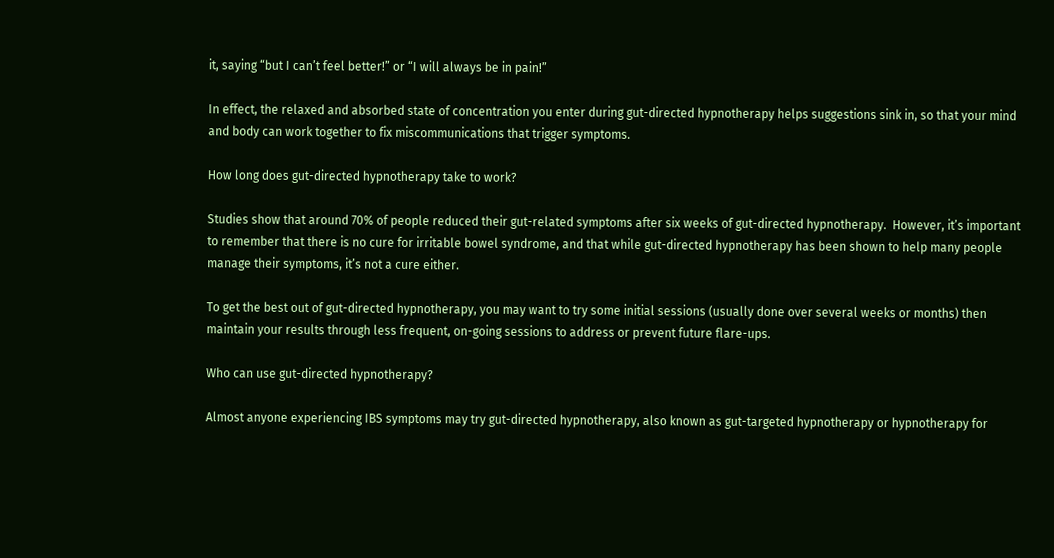it, saying “but I can’t feel better!” or “I will always be in pain!”

In effect, the relaxed and absorbed state of concentration you enter during gut-directed hypnotherapy helps suggestions sink in, so that your mind and body can work together to fix miscommunications that trigger symptoms.

How long does gut-directed hypnotherapy take to work?

Studies show that around 70% of people reduced their gut-related symptoms after six weeks of gut-directed hypnotherapy.  However, it’s important to remember that there is no cure for irritable bowel syndrome, and that while gut-directed hypnotherapy has been shown to help many people manage their symptoms, it’s not a cure either.

To get the best out of gut-directed hypnotherapy, you may want to try some initial sessions (usually done over several weeks or months) then maintain your results through less frequent, on-going sessions to address or prevent future flare-ups.

Who can use gut-directed hypnotherapy?

Almost anyone experiencing IBS symptoms may try gut-directed hypnotherapy, also known as gut-targeted hypnotherapy or hypnotherapy for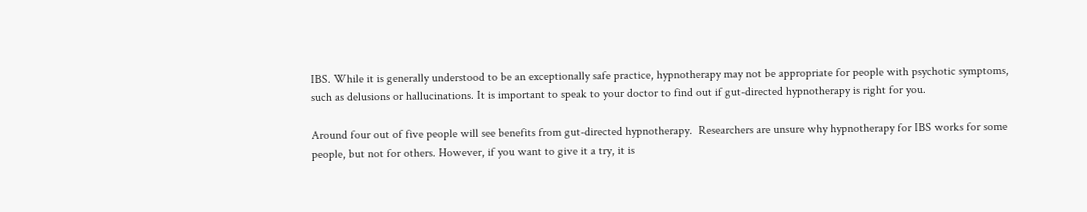IBS. While it is generally understood to be an exceptionally safe practice, hypnotherapy may not be appropriate for people with psychotic symptoms, such as delusions or hallucinations. It is important to speak to your doctor to find out if gut-directed hypnotherapy is right for you.

Around four out of five people will see benefits from gut-directed hypnotherapy.  Researchers are unsure why hypnotherapy for IBS works for some people, but not for others. However, if you want to give it a try, it is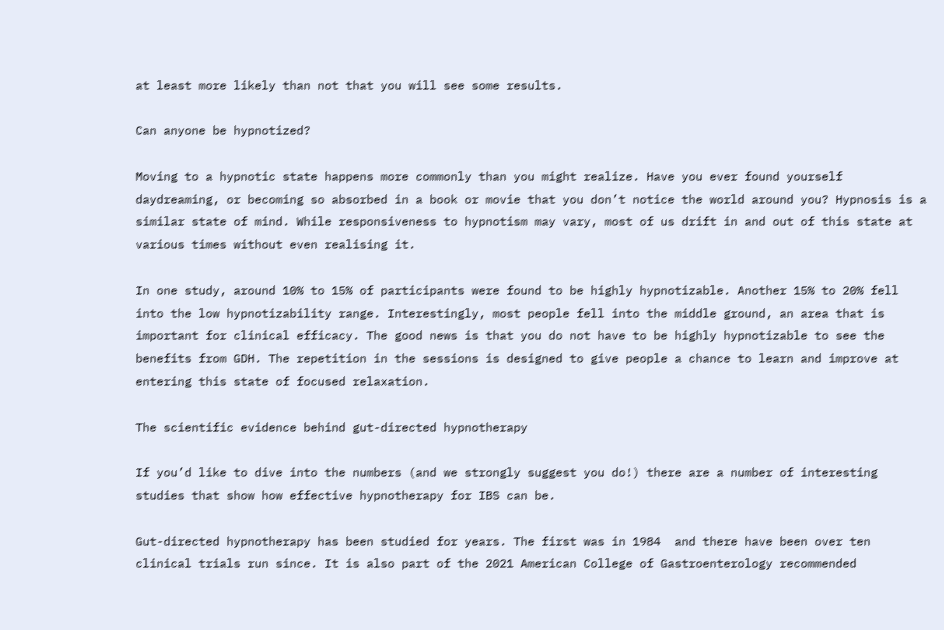at least more likely than not that you will see some results.

Can anyone be hypnotized?

Moving to a hypnotic state happens more commonly than you might realize. Have you ever found yourself daydreaming, or becoming so absorbed in a book or movie that you don’t notice the world around you? Hypnosis is a similar state of mind. While responsiveness to hypnotism may vary, most of us drift in and out of this state at various times without even realising it.

In one study, around 10% to 15% of participants were found to be highly hypnotizable. Another 15% to 20% fell into the low hypnotizability range. Interestingly, most people fell into the middle ground, an area that is important for clinical efficacy. The good news is that you do not have to be highly hypnotizable to see the benefits from GDH. The repetition in the sessions is designed to give people a chance to learn and improve at entering this state of focused relaxation.

The scientific evidence behind gut-directed hypnotherapy

If you’d like to dive into the numbers (and we strongly suggest you do!) there are a number of interesting studies that show how effective hypnotherapy for IBS can be.

Gut-directed hypnotherapy has been studied for years. The first was in 1984  and there have been over ten clinical trials run since. It is also part of the 2021 American College of Gastroenterology recommended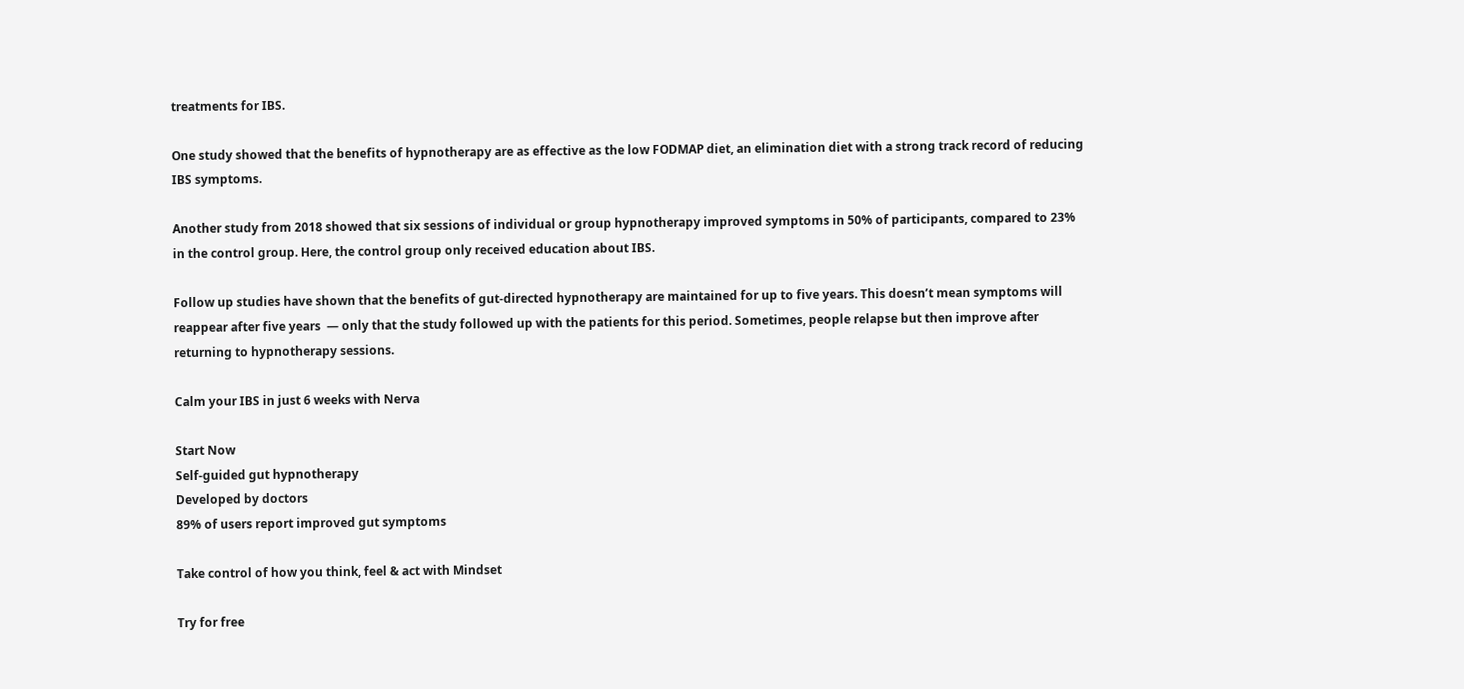treatments for IBS.

One study showed that the benefits of hypnotherapy are as effective as the low FODMAP diet, an elimination diet with a strong track record of reducing IBS symptoms.

Another study from 2018 showed that six sessions of individual or group hypnotherapy improved symptoms in 50% of participants, compared to 23% in the control group. Here, the control group only received education about IBS.

Follow up studies have shown that the benefits of gut-directed hypnotherapy are maintained for up to five years. This doesn’t mean symptoms will reappear after five years  — only that the study followed up with the patients for this period. Sometimes, people relapse but then improve after returning to hypnotherapy sessions.

Calm your IBS in just 6 weeks with Nerva

Start Now
Self-guided gut hypnotherapy
Developed by doctors
89% of users report improved gut symptoms

Take control of how you think, feel & act with Mindset

Try for free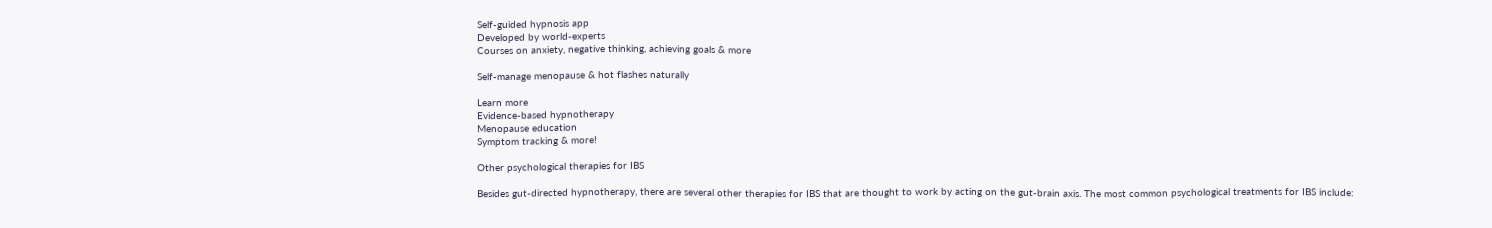Self-guided hypnosis app
Developed by world-experts
Courses on anxiety, negative thinking, achieving goals & more

Self-manage menopause & hot flashes naturally

Learn more
Evidence-based hypnotherapy
Menopause education
Symptom tracking & more!

Other psychological therapies for IBS

Besides gut-directed hypnotherapy, there are several other therapies for IBS that are thought to work by acting on the gut-brain axis. The most common psychological treatments for IBS include: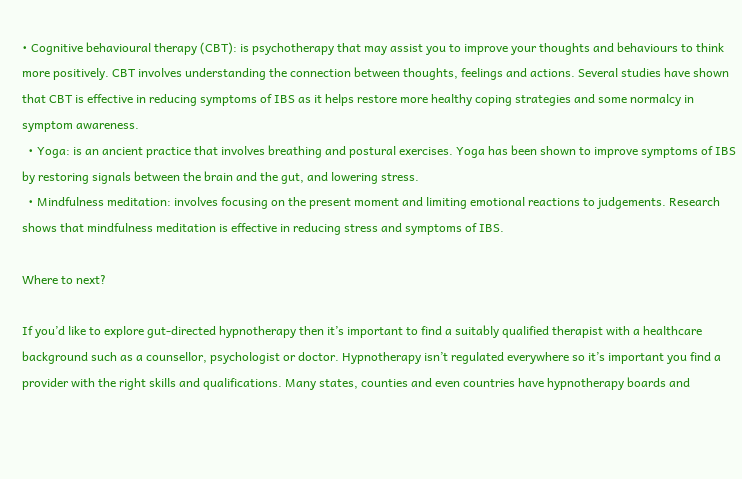• Cognitive behavioural therapy (CBT): is psychotherapy that may assist you to improve your thoughts and behaviours to think more positively. CBT involves understanding the connection between thoughts, feelings and actions. Several studies have shown that CBT is effective in reducing symptoms of IBS as it helps restore more healthy coping strategies and some normalcy in symptom awareness.
  • Yoga: is an ancient practice that involves breathing and postural exercises. Yoga has been shown to improve symptoms of IBS by restoring signals between the brain and the gut, and lowering stress.
  • Mindfulness meditation: involves focusing on the present moment and limiting emotional reactions to judgements. Research shows that mindfulness meditation is effective in reducing stress and symptoms of IBS.

Where to next?

If you’d like to explore gut-directed hypnotherapy then it’s important to find a suitably qualified therapist with a healthcare background such as a counsellor, psychologist or doctor. Hypnotherapy isn’t regulated everywhere so it’s important you find a provider with the right skills and qualifications. Many states, counties and even countries have hypnotherapy boards and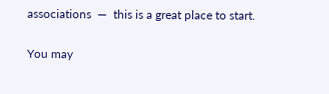associations  —  this is a great place to start.

You may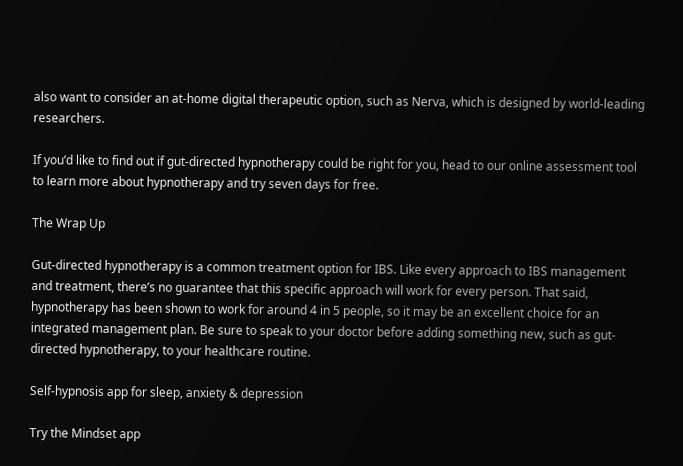also want to consider an at-home digital therapeutic option, such as Nerva, which is designed by world-leading researchers.

If you’d like to find out if gut-directed hypnotherapy could be right for you, head to our online assessment tool to learn more about hypnotherapy and try seven days for free.

The Wrap Up

Gut-directed hypnotherapy is a common treatment option for IBS. Like every approach to IBS management and treatment, there’s no guarantee that this specific approach will work for every person. That said, hypnotherapy has been shown to work for around 4 in 5 people, so it may be an excellent choice for an integrated management plan. Be sure to speak to your doctor before adding something new, such as gut-directed hypnotherapy, to your healthcare routine.

Self-hypnosis app for sleep, anxiety & depression

Try the Mindset app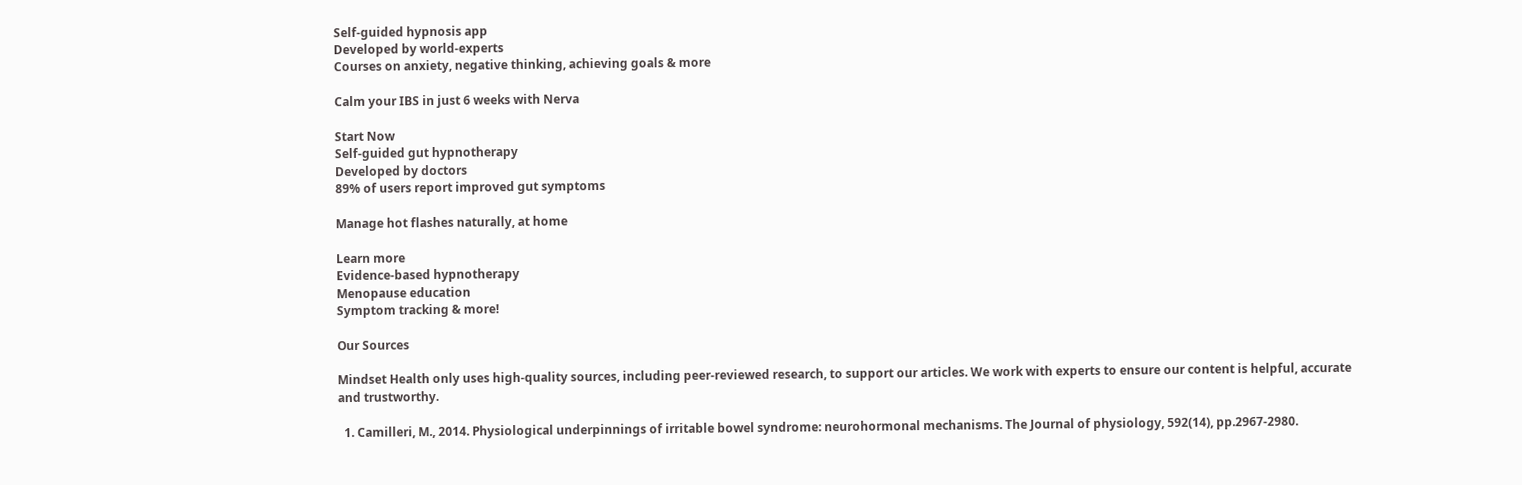Self-guided hypnosis app
Developed by world-experts
Courses on anxiety, negative thinking, achieving goals & more

Calm your IBS in just 6 weeks with Nerva

Start Now
Self-guided gut hypnotherapy
Developed by doctors
89% of users report improved gut symptoms

Manage hot flashes naturally, at home

Learn more
Evidence-based hypnotherapy
Menopause education
Symptom tracking & more!

Our Sources

Mindset Health only uses high-quality sources, including peer-reviewed research, to support our articles. We work with experts to ensure our content is helpful, accurate and trustworthy.

  1. Camilleri, M., 2014. Physiological underpinnings of irritable bowel syndrome: neurohormonal mechanisms. The Journal of physiology, 592(14), pp.2967-2980.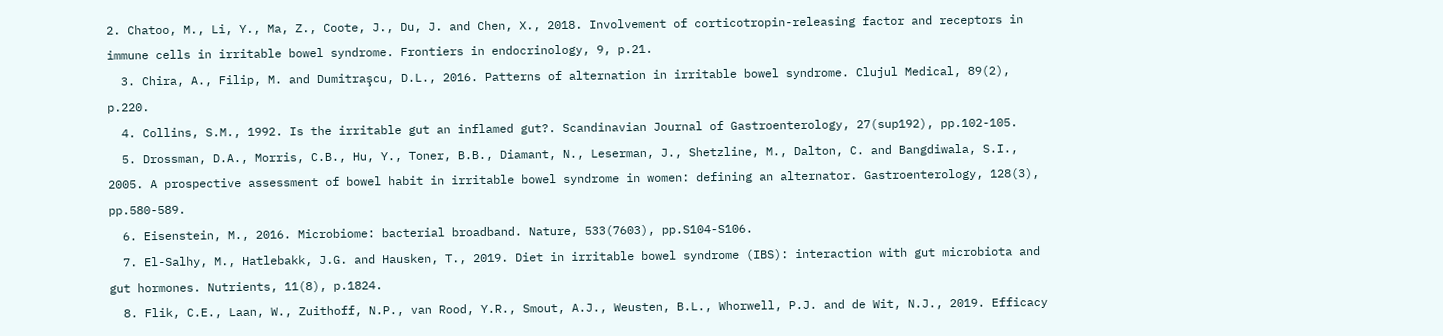2. Chatoo, M., Li, Y., Ma, Z., Coote, J., Du, J. and Chen, X., 2018. Involvement of corticotropin-releasing factor and receptors in immune cells in irritable bowel syndrome. Frontiers in endocrinology, 9, p.21.
  3. Chira, A., Filip, M. and Dumitraşcu, D.L., 2016. Patterns of alternation in irritable bowel syndrome. Clujul Medical, 89(2), p.220.
  4. Collins, S.M., 1992. Is the irritable gut an inflamed gut?. Scandinavian Journal of Gastroenterology, 27(sup192), pp.102-105.
  5. Drossman, D.A., Morris, C.B., Hu, Y., Toner, B.B., Diamant, N., Leserman, J., Shetzline, M., Dalton, C. and Bangdiwala, S.I., 2005. A prospective assessment of bowel habit in irritable bowel syndrome in women: defining an alternator. Gastroenterology, 128(3), pp.580-589.
  6. Eisenstein, M., 2016. Microbiome: bacterial broadband. Nature, 533(7603), pp.S104-S106.
  7. El-Salhy, M., Hatlebakk, J.G. and Hausken, T., 2019. Diet in irritable bowel syndrome (IBS): interaction with gut microbiota and gut hormones. Nutrients, 11(8), p.1824.
  8. Flik, C.E., Laan, W., Zuithoff, N.P., van Rood, Y.R., Smout, A.J., Weusten, B.L., Whorwell, P.J. and de Wit, N.J., 2019. Efficacy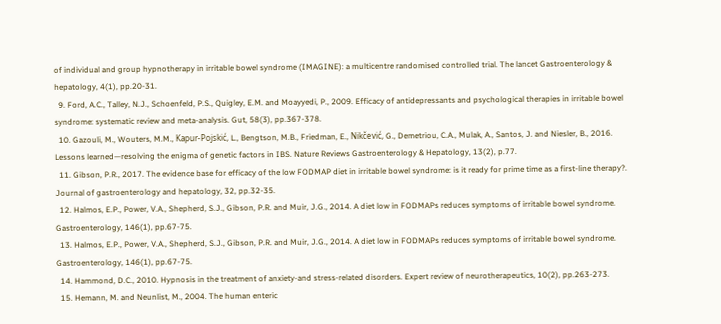of individual and group hypnotherapy in irritable bowel syndrome (IMAGINE): a multicentre randomised controlled trial. The lancet Gastroenterology & hepatology, 4(1), pp.20-31.
  9. Ford, A.C., Talley, N.J., Schoenfeld, P.S., Quigley, E.M. and Moayyedi, P., 2009. Efficacy of antidepressants and psychological therapies in irritable bowel syndrome: systematic review and meta-analysis. Gut, 58(3), pp.367-378.
  10. Gazouli, M., Wouters, M.M., Kapur-Pojskić, L., Bengtson, M.B., Friedman, E., Nikčević, G., Demetriou, C.A., Mulak, A., Santos, J. and Niesler, B., 2016. Lessons learned—resolving the enigma of genetic factors in IBS. Nature Reviews Gastroenterology & Hepatology, 13(2), p.77.
  11. Gibson, P.R., 2017. The evidence base for efficacy of the low FODMAP diet in irritable bowel syndrome: is it ready for prime time as a first‐line therapy?. Journal of gastroenterology and hepatology, 32, pp.32-35.
  12. Halmos, E.P., Power, V.A., Shepherd, S.J., Gibson, P.R. and Muir, J.G., 2014. A diet low in FODMAPs reduces symptoms of irritable bowel syndrome. Gastroenterology, 146(1), pp.67-75.
  13. Halmos, E.P., Power, V.A., Shepherd, S.J., Gibson, P.R. and Muir, J.G., 2014. A diet low in FODMAPs reduces symptoms of irritable bowel syndrome. Gastroenterology, 146(1), pp.67-75.
  14. Hammond, D.C., 2010. Hypnosis in the treatment of anxiety-and stress-related disorders. Expert review of neurotherapeutics, 10(2), pp.263-273.
  15. Hemann, M. and Neunlist, M., 2004. The human enteric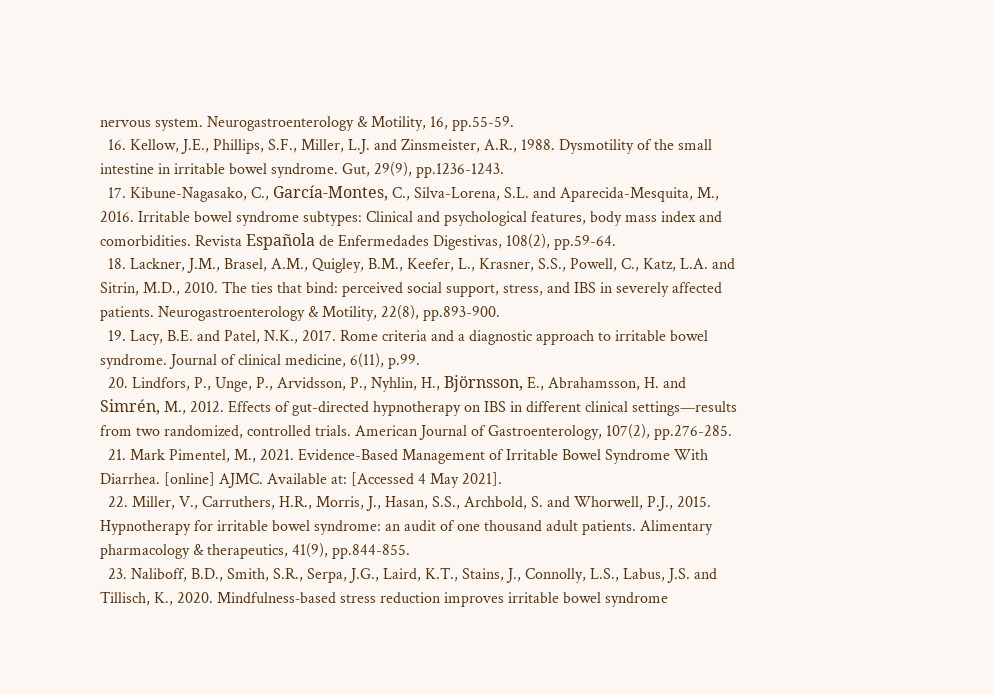nervous system. Neurogastroenterology & Motility, 16, pp.55-59.
  16. Kellow, J.E., Phillips, S.F., Miller, L.J. and Zinsmeister, A.R., 1988. Dysmotility of the small intestine in irritable bowel syndrome. Gut, 29(9), pp.1236-1243.
  17. Kibune-Nagasako, C., García-Montes, C., Silva-Lorena, S.L. and Aparecida-Mesquita, M., 2016. Irritable bowel syndrome subtypes: Clinical and psychological features, body mass index and comorbidities. Revista Española de Enfermedades Digestivas, 108(2), pp.59-64.
  18. Lackner, J.M., Brasel, A.M., Quigley, B.M., Keefer, L., Krasner, S.S., Powell, C., Katz, L.A. and Sitrin, M.D., 2010. The ties that bind: perceived social support, stress, and IBS in severely affected patients. Neurogastroenterology & Motility, 22(8), pp.893-900.
  19. Lacy, B.E. and Patel, N.K., 2017. Rome criteria and a diagnostic approach to irritable bowel syndrome. Journal of clinical medicine, 6(11), p.99.
  20. Lindfors, P., Unge, P., Arvidsson, P., Nyhlin, H., Björnsson, E., Abrahamsson, H. and Simrén, M., 2012. Effects of gut-directed hypnotherapy on IBS in different clinical settings—results from two randomized, controlled trials. American Journal of Gastroenterology, 107(2), pp.276-285.
  21. Mark Pimentel, M., 2021. Evidence-Based Management of Irritable Bowel Syndrome With Diarrhea. [online] AJMC. Available at: [Accessed 4 May 2021].
  22. Miller, V., Carruthers, H.R., Morris, J., Hasan, S.S., Archbold, S. and Whorwell, P.J., 2015. Hypnotherapy for irritable bowel syndrome: an audit of one thousand adult patients. Alimentary pharmacology & therapeutics, 41(9), pp.844-855.
  23. Naliboff, B.D., Smith, S.R., Serpa, J.G., Laird, K.T., Stains, J., Connolly, L.S., Labus, J.S. and Tillisch, K., 2020. Mindfulness‐based stress reduction improves irritable bowel syndrome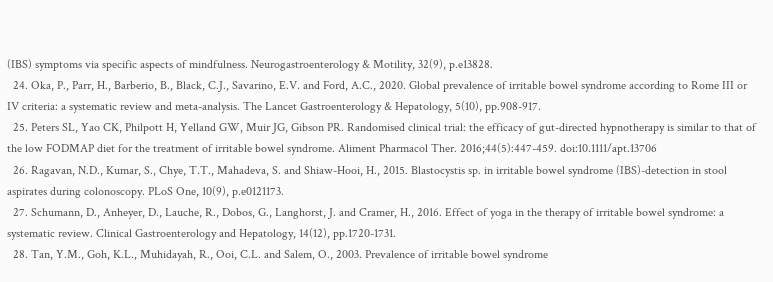(IBS) symptoms via specific aspects of mindfulness. Neurogastroenterology & Motility, 32(9), p.e13828.
  24. Oka, P., Parr, H., Barberio, B., Black, C.J., Savarino, E.V. and Ford, A.C., 2020. Global prevalence of irritable bowel syndrome according to Rome III or IV criteria: a systematic review and meta-analysis. The Lancet Gastroenterology & Hepatology, 5(10), pp.908-917.
  25. Peters SL, Yao CK, Philpott H, Yelland GW, Muir JG, Gibson PR. Randomised clinical trial: the efficacy of gut-directed hypnotherapy is similar to that of the low FODMAP diet for the treatment of irritable bowel syndrome. Aliment Pharmacol Ther. 2016;44(5):447-459. doi:10.1111/apt.13706
  26. Ragavan, N.D., Kumar, S., Chye, T.T., Mahadeva, S. and Shiaw-Hooi, H., 2015. Blastocystis sp. in irritable bowel syndrome (IBS)-detection in stool aspirates during colonoscopy. PLoS One, 10(9), p.e0121173.
  27. Schumann, D., Anheyer, D., Lauche, R., Dobos, G., Langhorst, J. and Cramer, H., 2016. Effect of yoga in the therapy of irritable bowel syndrome: a systematic review. Clinical Gastroenterology and Hepatology, 14(12), pp.1720-1731.
  28. Tan, Y.M., Goh, K.L., Muhidayah, R., Ooi, C.L. and Salem, O., 2003. Prevalence of irritable bowel syndrome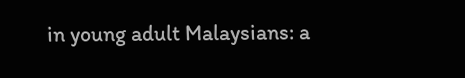in young adult Malaysians: a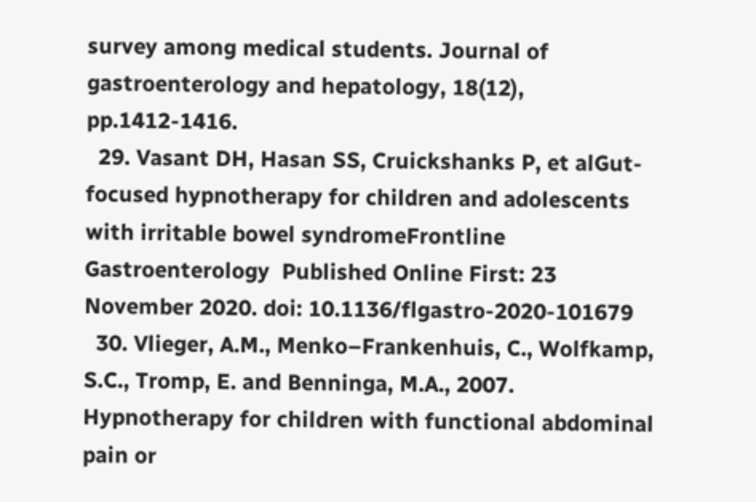survey among medical students. Journal of gastroenterology and hepatology, 18(12), pp.1412-1416.
  29. Vasant DH, Hasan SS, Cruickshanks P, et alGut-focused hypnotherapy for children and adolescents with irritable bowel syndromeFrontline Gastroenterology  Published Online First: 23 November 2020. doi: 10.1136/flgastro-2020-101679
  30. Vlieger, A.M., Menko–Frankenhuis, C., Wolfkamp, S.C., Tromp, E. and Benninga, M.A., 2007. Hypnotherapy for children with functional abdominal pain or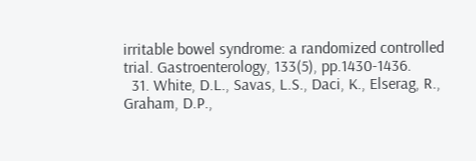irritable bowel syndrome: a randomized controlled trial. Gastroenterology, 133(5), pp.1430-1436.
  31. White, D.L., Savas, L.S., Daci, K., Elserag, R., Graham, D.P.,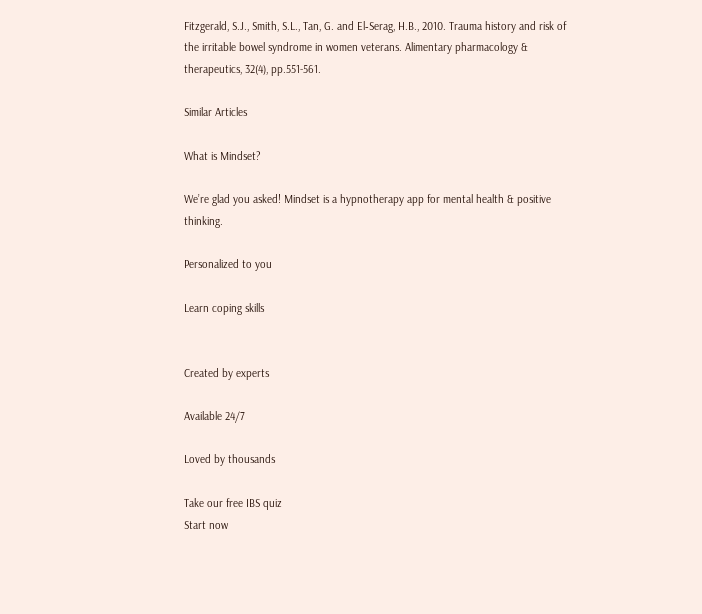Fitzgerald, S.J., Smith, S.L., Tan, G. and El‐Serag, H.B., 2010. Trauma history and risk of the irritable bowel syndrome in women veterans. Alimentary pharmacology & therapeutics, 32(4), pp.551-561.

Similar Articles

What is Mindset?

We’re glad you asked! Mindset is a hypnotherapy app for mental health & positive thinking.

Personalized to you

Learn coping skills


Created by experts

Available 24/7

Loved by thousands

Take our free IBS quiz
Start now